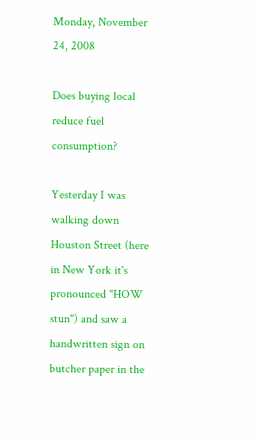Monday, November 24, 2008

Does buying local reduce fuel consumption?

Yesterday I was walking down Houston Street (here in New York it's pronounced "HOW stun") and saw a handwritten sign on butcher paper in the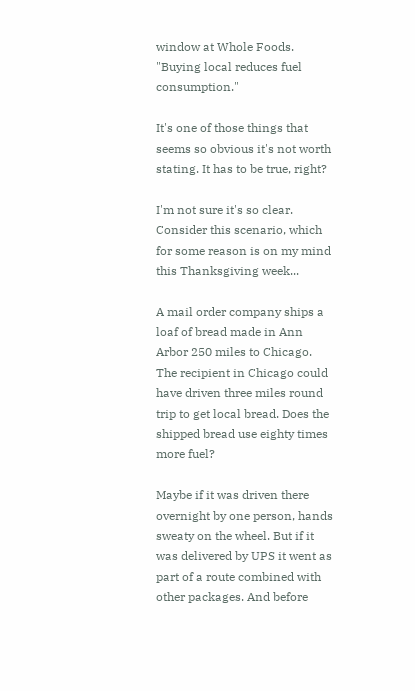window at Whole Foods. "Buying local reduces fuel consumption."

It's one of those things that seems so obvious it's not worth stating. It has to be true, right?

I'm not sure it's so clear. Consider this scenario, which for some reason is on my mind this Thanksgiving week...

A mail order company ships a loaf of bread made in Ann Arbor 250 miles to Chicago. The recipient in Chicago could have driven three miles round trip to get local bread. Does the shipped bread use eighty times more fuel?

Maybe if it was driven there overnight by one person, hands sweaty on the wheel. But if it was delivered by UPS it went as part of a route combined with other packages. And before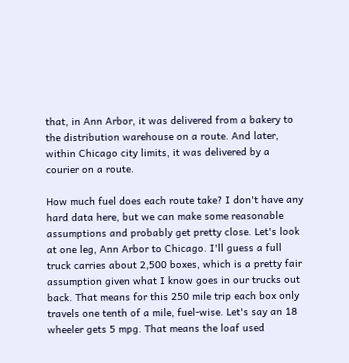that, in Ann Arbor, it was delivered from a bakery to the distribution warehouse on a route. And later, within Chicago city limits, it was delivered by a courier on a route.

How much fuel does each route take? I don't have any hard data here, but we can make some reasonable assumptions and probably get pretty close. Let's look at one leg, Ann Arbor to Chicago. I'll guess a full truck carries about 2,500 boxes, which is a pretty fair assumption given what I know goes in our trucks out back. That means for this 250 mile trip each box only travels one tenth of a mile, fuel-wise. Let's say an 18 wheeler gets 5 mpg. That means the loaf used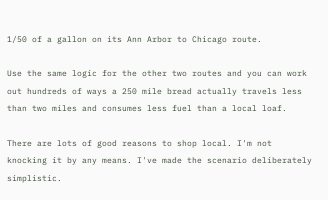1/50 of a gallon on its Ann Arbor to Chicago route.

Use the same logic for the other two routes and you can work out hundreds of ways a 250 mile bread actually travels less than two miles and consumes less fuel than a local loaf.

There are lots of good reasons to shop local. I'm not knocking it by any means. I've made the scenario deliberately simplistic.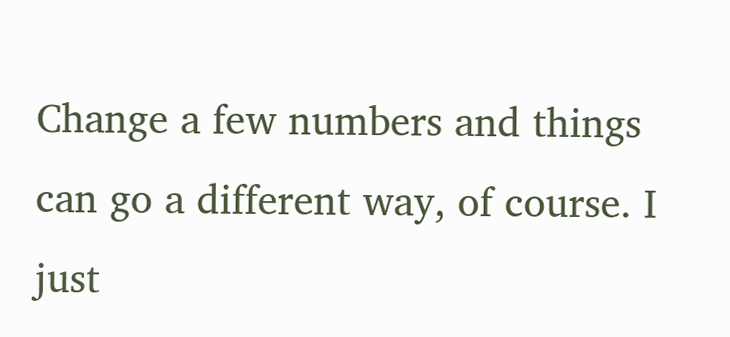Change a few numbers and things can go a different way, of course. I just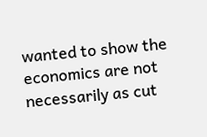wanted to show the economics are not necessarily as cut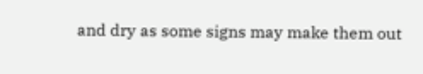and dry as some signs may make them out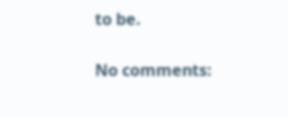to be.

No comments: